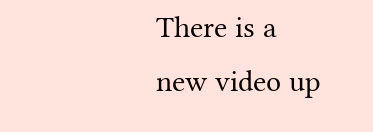There is a new video up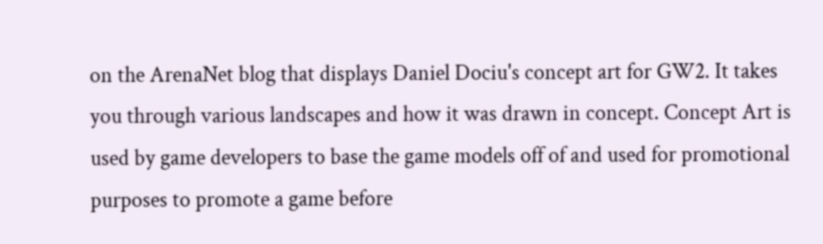on the ArenaNet blog that displays Daniel Dociu's concept art for GW2. It takes you through various landscapes and how it was drawn in concept. Concept Art is used by game developers to base the game models off of and used for promotional purposes to promote a game before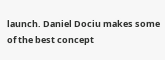launch. Daniel Dociu makes some of the best concept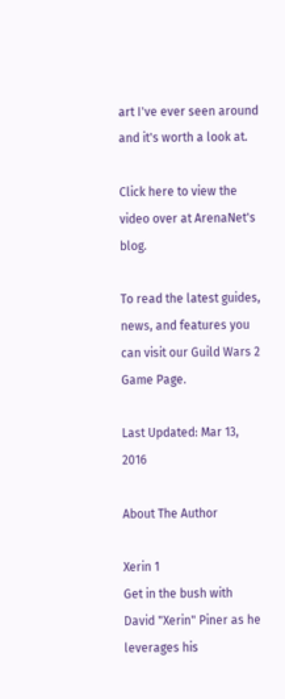art I've ever seen around and it's worth a look at.

Click here to view the video over at ArenaNet's blog.

To read the latest guides, news, and features you can visit our Guild Wars 2 Game Page.

Last Updated: Mar 13, 2016

About The Author

Xerin 1
Get in the bush with David "Xerin" Piner as he leverages his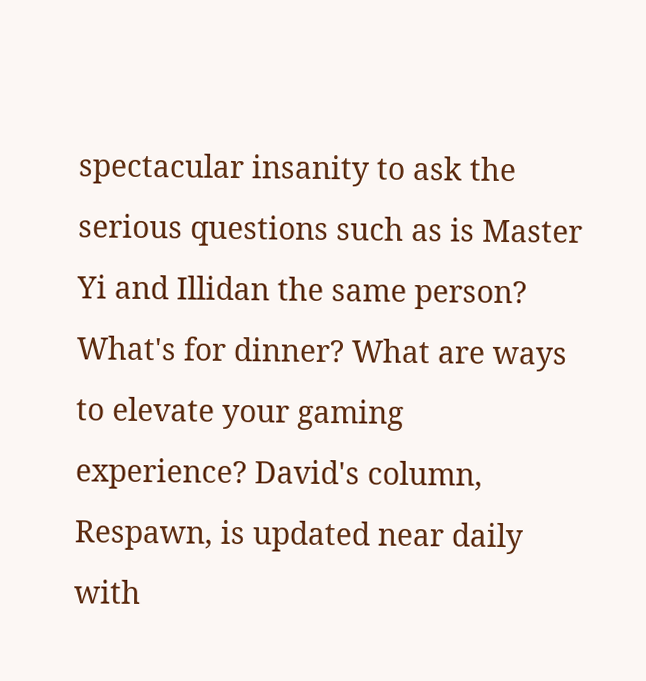spectacular insanity to ask the serious questions such as is Master Yi and Illidan the same person? What's for dinner? What are ways to elevate your gaming experience? David's column, Respawn, is updated near daily with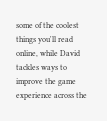some of the coolest things you'll read online, while David tackles ways to improve the game experience across the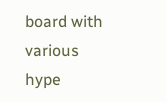board with various hype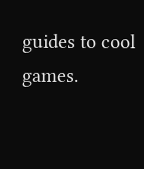guides to cool games.